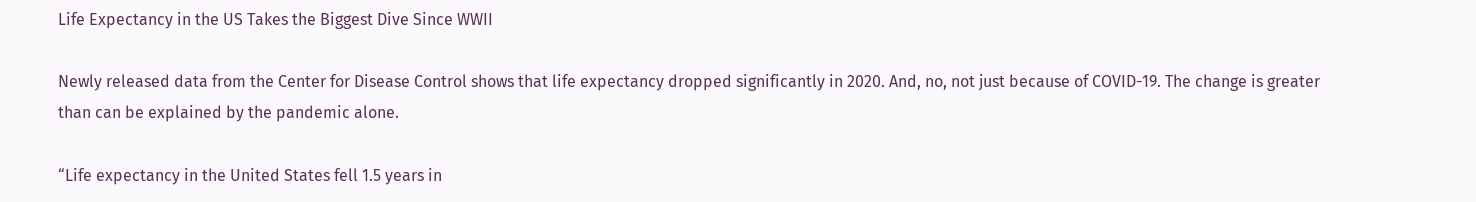Life Expectancy in the US Takes the Biggest Dive Since WWII

Newly released data from the Center for Disease Control shows that life expectancy dropped significantly in 2020. And, no, not just because of COVID-19. The change is greater than can be explained by the pandemic alone.

“Life expectancy in the United States fell 1.5 years in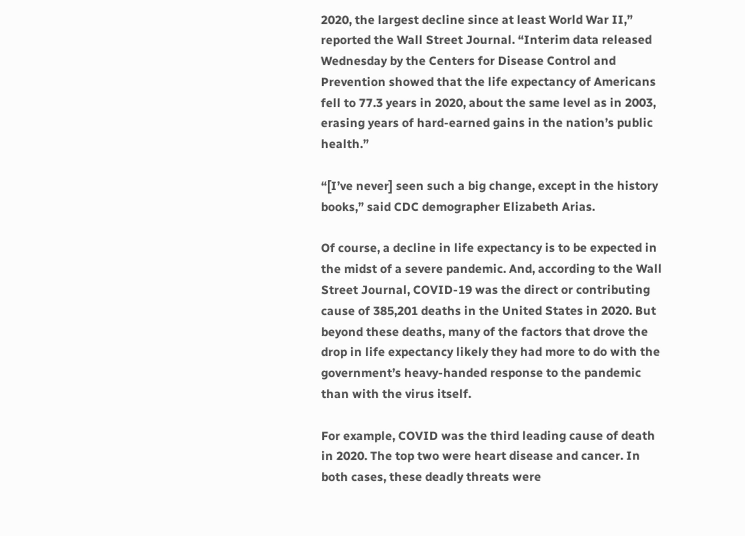2020, the largest decline since at least World War II,” reported the Wall Street Journal. “Interim data released Wednesday by the Centers for Disease Control and Prevention showed that the life expectancy of Americans fell to 77.3 years in 2020, about the same level as in 2003, erasing years of hard-earned gains in the nation’s public health.”

“[I’ve never] seen such a big change, except in the history books,” said CDC demographer Elizabeth Arias.

Of course, a decline in life expectancy is to be expected in the midst of a severe pandemic. And, according to the Wall Street Journal, COVID-19 was the direct or contributing cause of 385,201 deaths in the United States in 2020. But beyond these deaths, many of the factors that drove the drop in life expectancy likely they had more to do with the government’s heavy-handed response to the pandemic than with the virus itself.

For example, COVID was the third leading cause of death in 2020. The top two were heart disease and cancer. In both cases, these deadly threats were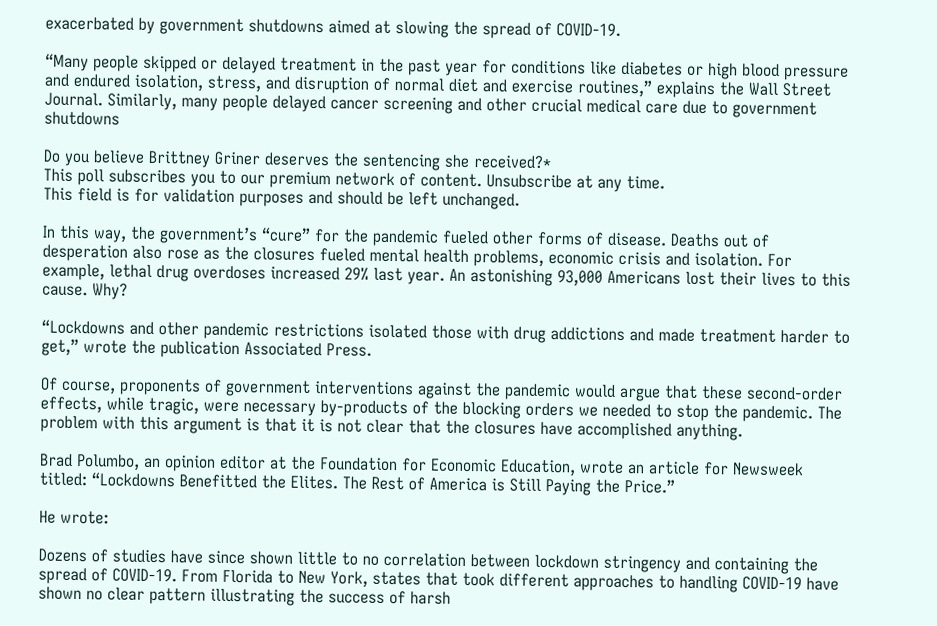exacerbated by government shutdowns aimed at slowing the spread of COVID-19.

“Many people skipped or delayed treatment in the past year for conditions like diabetes or high blood pressure and endured isolation, stress, and disruption of normal diet and exercise routines,” explains the Wall Street Journal. Similarly, many people delayed cancer screening and other crucial medical care due to government shutdowns

Do you believe Brittney Griner deserves the sentencing she received?*
This poll subscribes you to our premium network of content. Unsubscribe at any time.
This field is for validation purposes and should be left unchanged.

In this way, the government’s “cure” for the pandemic fueled other forms of disease. Deaths out of desperation also rose as the closures fueled mental health problems, economic crisis and isolation. For example, lethal drug overdoses increased 29% last year. An astonishing 93,000 Americans lost their lives to this cause. Why?

“Lockdowns and other pandemic restrictions isolated those with drug addictions and made treatment harder to get,” wrote the publication Associated Press.

Of course, proponents of government interventions against the pandemic would argue that these second-order effects, while tragic, were necessary by-products of the blocking orders we needed to stop the pandemic. The problem with this argument is that it is not clear that the closures have accomplished anything.

Brad Polumbo, an opinion editor at the Foundation for Economic Education, wrote an article for Newsweek titled: “Lockdowns Benefitted the Elites. The Rest of America is Still Paying the Price.”

He wrote:

Dozens of studies have since shown little to no correlation between lockdown stringency and containing the spread of COVID-19. From Florida to New York, states that took different approaches to handling COVID-19 have shown no clear pattern illustrating the success of harsh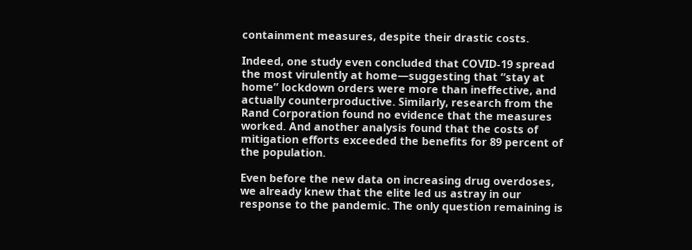containment measures, despite their drastic costs.

Indeed, one study even concluded that COVID-19 spread the most virulently at home—suggesting that “stay at home” lockdown orders were more than ineffective, and actually counterproductive. Similarly, research from the Rand Corporation found no evidence that the measures worked. And another analysis found that the costs of mitigation efforts exceeded the benefits for 89 percent of the population.

Even before the new data on increasing drug overdoses, we already knew that the elite led us astray in our response to the pandemic. The only question remaining is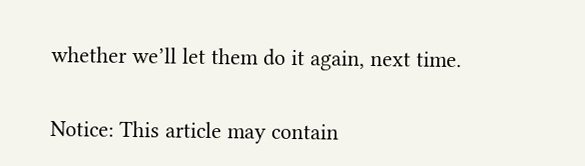whether we’ll let them do it again, next time.

Notice: This article may contain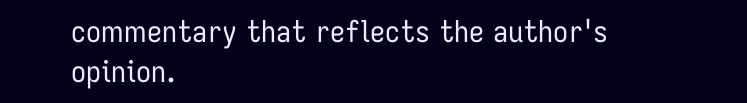commentary that reflects the author's opinion.